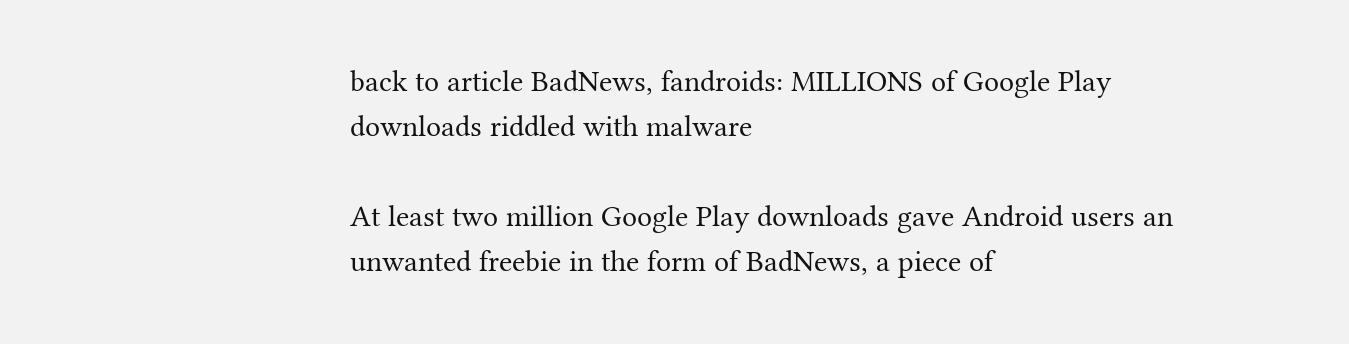back to article BadNews, fandroids: MILLIONS of Google Play downloads riddled with malware

At least two million Google Play downloads gave Android users an unwanted freebie in the form of BadNews, a piece of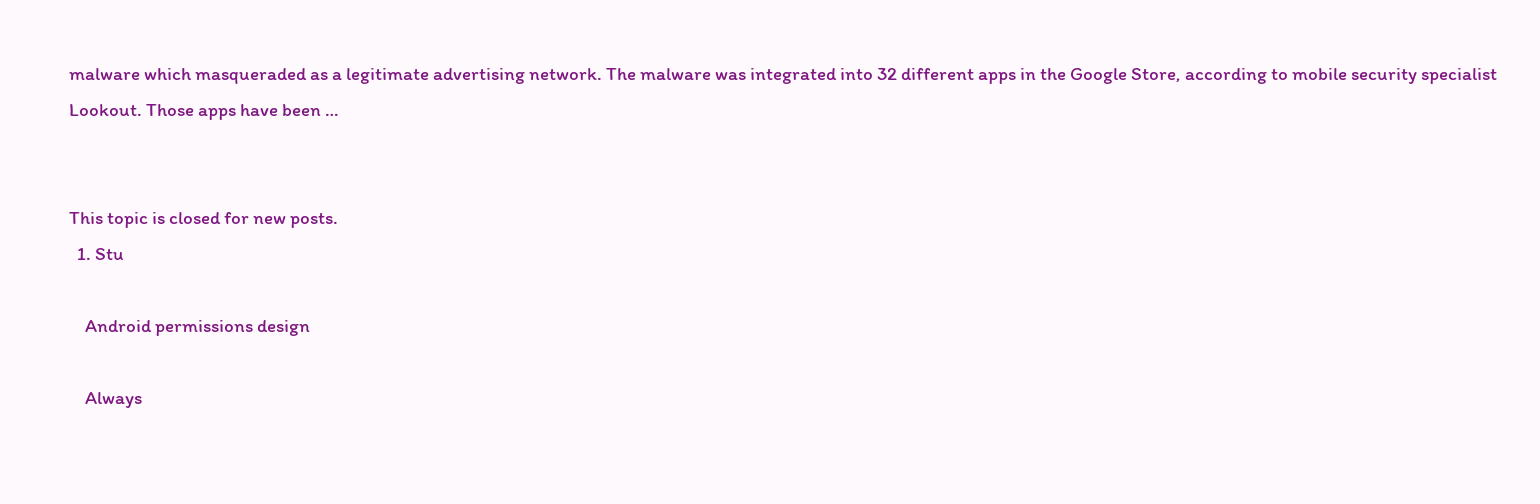malware which masqueraded as a legitimate advertising network. The malware was integrated into 32 different apps in the Google Store, according to mobile security specialist Lookout. Those apps have been …


This topic is closed for new posts.
  1. Stu

    Android permissions design

    Always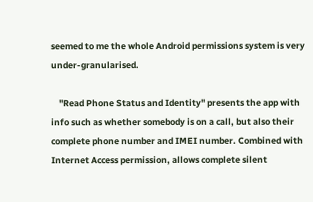seemed to me the whole Android permissions system is very under-granularised.

    "Read Phone Status and Identity" presents the app with info such as whether somebody is on a call, but also their complete phone number and IMEI number. Combined with Internet Access permission, allows complete silent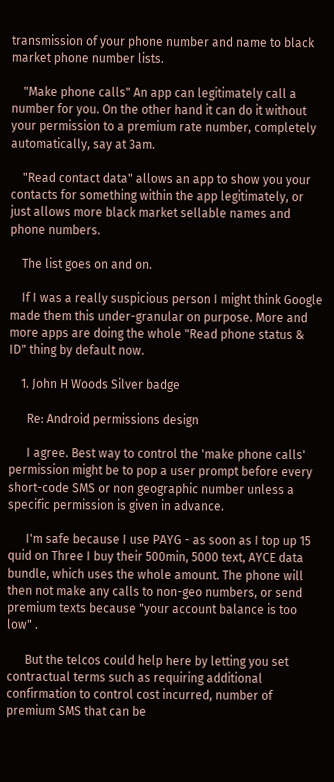transmission of your phone number and name to black market phone number lists.

    "Make phone calls" An app can legitimately call a number for you. On the other hand it can do it without your permission to a premium rate number, completely automatically, say at 3am.

    "Read contact data" allows an app to show you your contacts for something within the app legitimately, or just allows more black market sellable names and phone numbers.

    The list goes on and on.

    If I was a really suspicious person I might think Google made them this under-granular on purpose. More and more apps are doing the whole "Read phone status & ID" thing by default now.

    1. John H Woods Silver badge

      Re: Android permissions design

      I agree. Best way to control the 'make phone calls' permission might be to pop a user prompt before every short-code SMS or non geographic number unless a specific permission is given in advance.

      I'm safe because I use PAYG - as soon as I top up 15 quid on Three I buy their 500min, 5000 text, AYCE data bundle, which uses the whole amount. The phone will then not make any calls to non-geo numbers, or send premium texts because "your account balance is too low" .

      But the telcos could help here by letting you set contractual terms such as requiring additional confirmation to control cost incurred, number of premium SMS that can be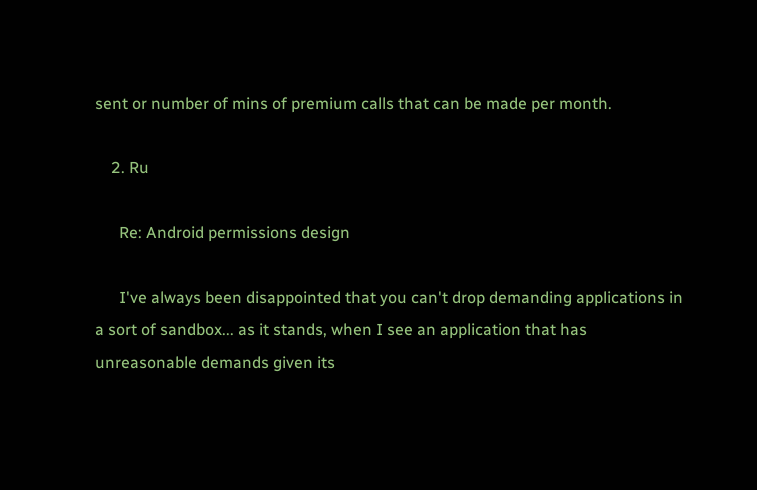sent or number of mins of premium calls that can be made per month.

    2. Ru

      Re: Android permissions design

      I've always been disappointed that you can't drop demanding applications in a sort of sandbox... as it stands, when I see an application that has unreasonable demands given its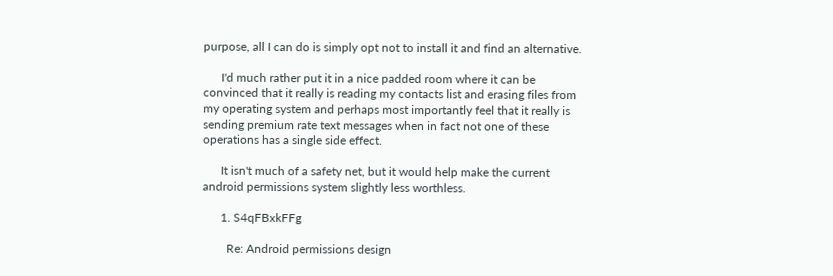purpose, all I can do is simply opt not to install it and find an alternative.

      I'd much rather put it in a nice padded room where it can be convinced that it really is reading my contacts list and erasing files from my operating system and perhaps most importantly feel that it really is sending premium rate text messages when in fact not one of these operations has a single side effect.

      It isn't much of a safety net, but it would help make the current android permissions system slightly less worthless.

      1. S4qFBxkFFg

        Re: Android permissions design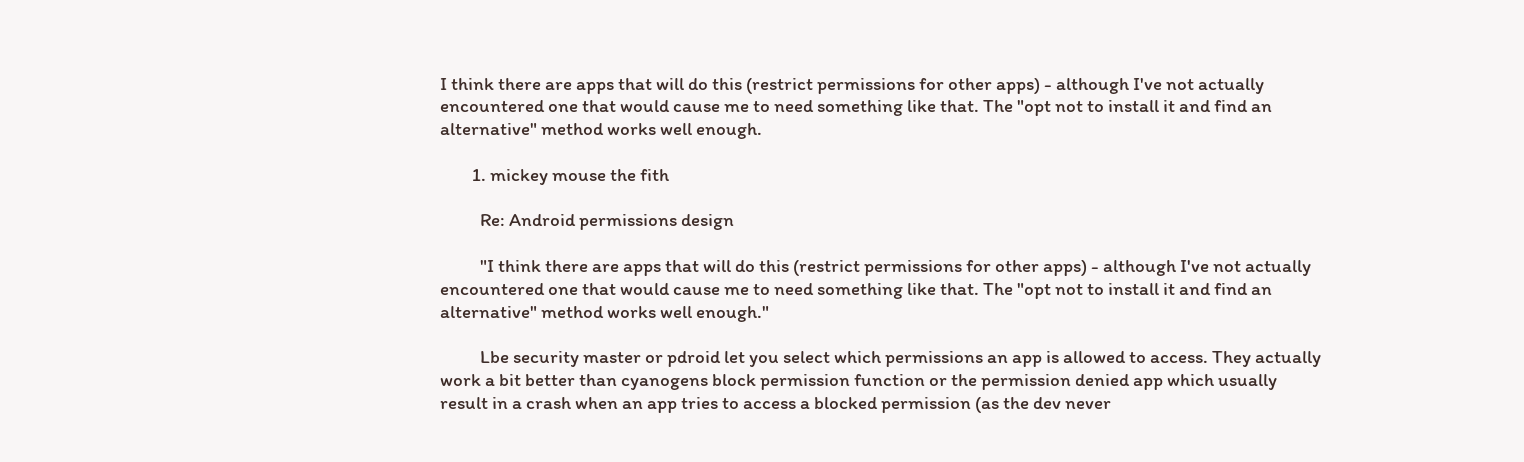I think there are apps that will do this (restrict permissions for other apps) - although I've not actually encountered one that would cause me to need something like that. The "opt not to install it and find an alternative" method works well enough.

        1. mickey mouse the fith

          Re: Android permissions design

          "I think there are apps that will do this (restrict permissions for other apps) - although I've not actually encountered one that would cause me to need something like that. The "opt not to install it and find an alternative" method works well enough."

          Lbe security master or pdroid let you select which permissions an app is allowed to access. They actually work a bit better than cyanogens block permission function or the permission denied app which usually result in a crash when an app tries to access a blocked permission (as the dev never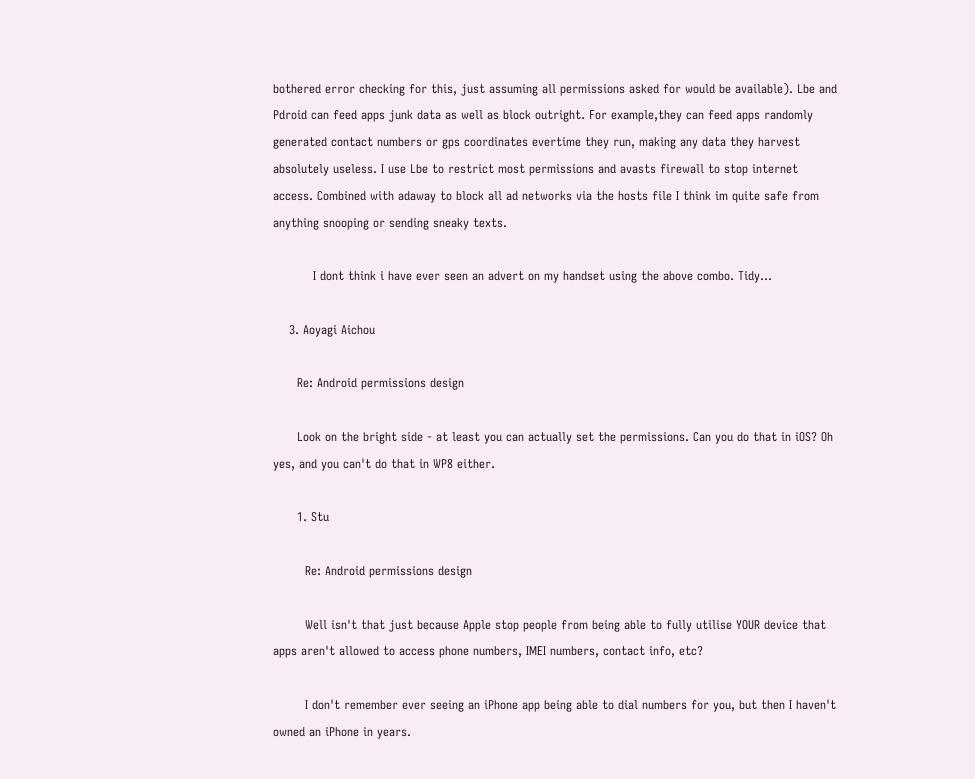bothered error checking for this, just assuming all permissions asked for would be available). Lbe and Pdroid can feed apps junk data as well as block outright. For example,they can feed apps randomly generated contact numbers or gps coordinates evertime they run, making any data they harvest absolutely useless. I use Lbe to restrict most permissions and avasts firewall to stop internet access. Combined with adaway to block all ad networks via the hosts file I think im quite safe from anything snooping or sending sneaky texts.

          I dont think i have ever seen an advert on my handset using the above combo. Tidy...

    3. Aoyagi Aichou

      Re: Android permissions design

      Look on the bright side - at least you can actually set the permissions. Can you do that in iOS? Oh yes, and you can't do that in WP8 either.

      1. Stu

        Re: Android permissions design

        Well isn't that just because Apple stop people from being able to fully utilise YOUR device that apps aren't allowed to access phone numbers, IMEI numbers, contact info, etc?

        I don't remember ever seeing an iPhone app being able to dial numbers for you, but then I haven't owned an iPhone in years.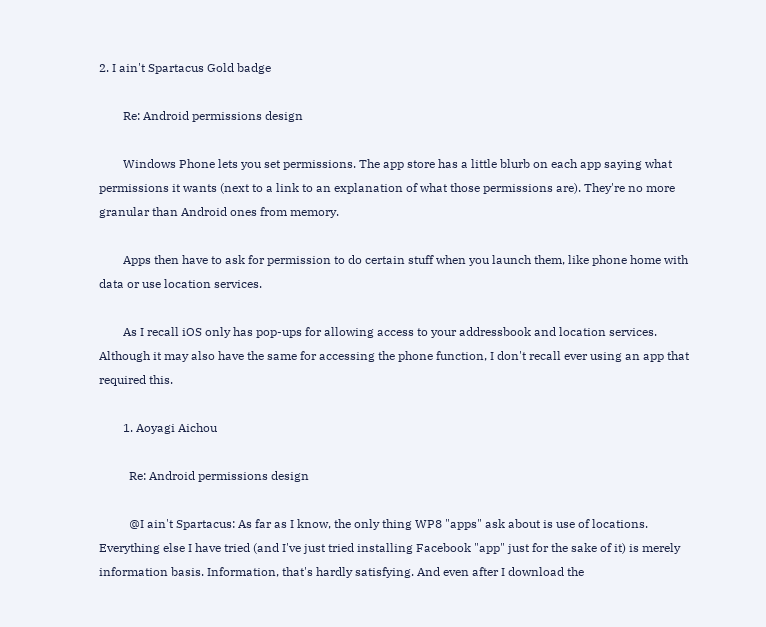2. I ain't Spartacus Gold badge

        Re: Android permissions design

        Windows Phone lets you set permissions. The app store has a little blurb on each app saying what permissions it wants (next to a link to an explanation of what those permissions are). They're no more granular than Android ones from memory.

        Apps then have to ask for permission to do certain stuff when you launch them, like phone home with data or use location services.

        As I recall iOS only has pop-ups for allowing access to your addressbook and location services. Although it may also have the same for accessing the phone function, I don't recall ever using an app that required this.

        1. Aoyagi Aichou

          Re: Android permissions design

          @I ain't Spartacus: As far as I know, the only thing WP8 "apps" ask about is use of locations. Everything else I have tried (and I've just tried installing Facebook "app" just for the sake of it) is merely information basis. Information, that's hardly satisfying. And even after I download the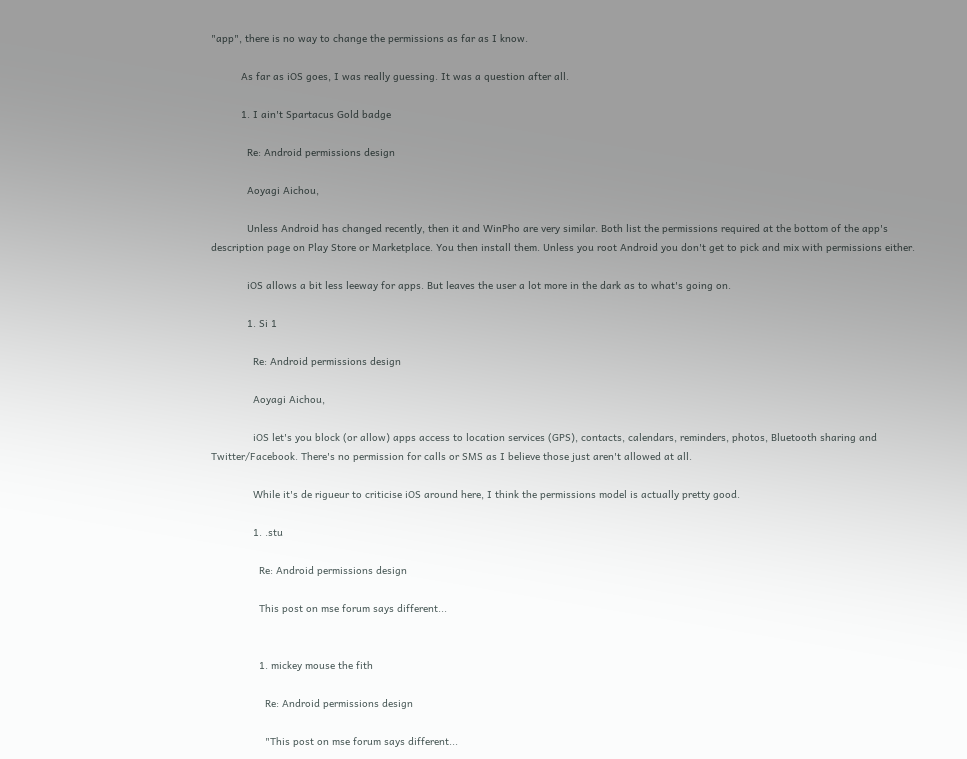"app", there is no way to change the permissions as far as I know.

          As far as iOS goes, I was really guessing. It was a question after all.

          1. I ain't Spartacus Gold badge

            Re: Android permissions design

            Aoyagi Aichou,

            Unless Android has changed recently, then it and WinPho are very similar. Both list the permissions required at the bottom of the app's description page on Play Store or Marketplace. You then install them. Unless you root Android you don't get to pick and mix with permissions either.

            iOS allows a bit less leeway for apps. But leaves the user a lot more in the dark as to what's going on.

            1. Si 1

              Re: Android permissions design

              Aoyagi Aichou,

              iOS let's you block (or allow) apps access to location services (GPS), contacts, calendars, reminders, photos, Bluetooth sharing and Twitter/Facebook. There's no permission for calls or SMS as I believe those just aren't allowed at all.

              While it's de rigueur to criticise iOS around here, I think the permissions model is actually pretty good.

              1. .stu

                Re: Android permissions design

                This post on mse forum says different...


                1. mickey mouse the fith

                  Re: Android permissions design

                  "This post on mse forum says different...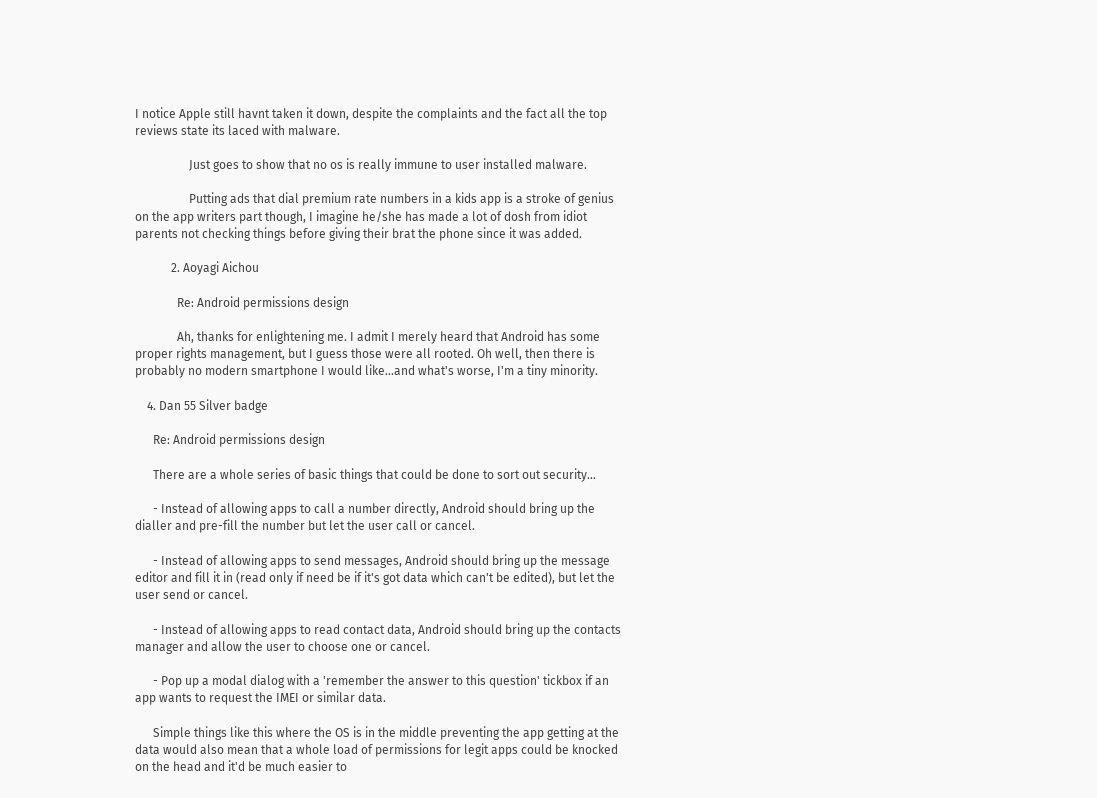I notice Apple still havnt taken it down, despite the complaints and the fact all the top reviews state its laced with malware.

                  Just goes to show that no os is really immune to user installed malware.

                  Putting ads that dial premium rate numbers in a kids app is a stroke of genius on the app writers part though, I imagine he/she has made a lot of dosh from idiot parents not checking things before giving their brat the phone since it was added.

            2. Aoyagi Aichou

              Re: Android permissions design

              Ah, thanks for enlightening me. I admit I merely heard that Android has some proper rights management, but I guess those were all rooted. Oh well, then there is probably no modern smartphone I would like...and what's worse, I'm a tiny minority.

    4. Dan 55 Silver badge

      Re: Android permissions design

      There are a whole series of basic things that could be done to sort out security...

      - Instead of allowing apps to call a number directly, Android should bring up the dialler and pre-fill the number but let the user call or cancel.

      - Instead of allowing apps to send messages, Android should bring up the message editor and fill it in (read only if need be if it's got data which can't be edited), but let the user send or cancel.

      - Instead of allowing apps to read contact data, Android should bring up the contacts manager and allow the user to choose one or cancel.

      - Pop up a modal dialog with a 'remember the answer to this question' tickbox if an app wants to request the IMEI or similar data.

      Simple things like this where the OS is in the middle preventing the app getting at the data would also mean that a whole load of permissions for legit apps could be knocked on the head and it'd be much easier to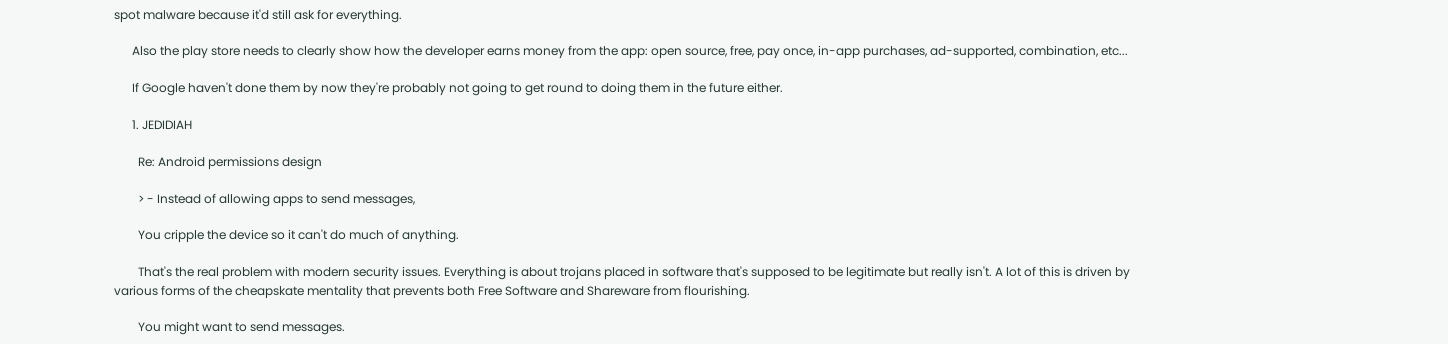spot malware because it'd still ask for everything.

      Also the play store needs to clearly show how the developer earns money from the app: open source, free, pay once, in-app purchases, ad-supported, combination, etc...

      If Google haven't done them by now they're probably not going to get round to doing them in the future either.

      1. JEDIDIAH

        Re: Android permissions design

        > - Instead of allowing apps to send messages,

        You cripple the device so it can't do much of anything.

        That's the real problem with modern security issues. Everything is about trojans placed in software that's supposed to be legitimate but really isn't. A lot of this is driven by various forms of the cheapskate mentality that prevents both Free Software and Shareware from flourishing.

        You might want to send messages.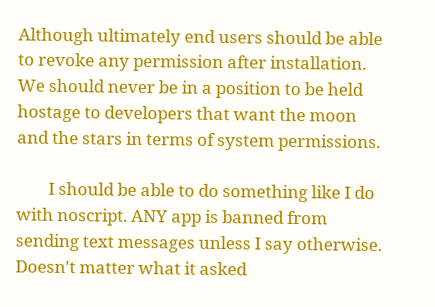Although ultimately end users should be able to revoke any permission after installation. We should never be in a position to be held hostage to developers that want the moon and the stars in terms of system permissions.

        I should be able to do something like I do with noscript. ANY app is banned from sending text messages unless I say otherwise. Doesn't matter what it asked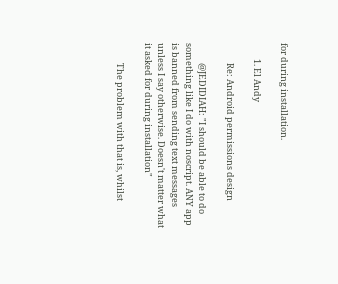for during installation.

        1. El Andy

          Re: Android permissions design

          @JEDIDIAH: "I should be able to do something like I do with noscript. ANY app is banned from sending text messages unless I say otherwise. Doesn't matter what it asked for during installation"

          The problem with that is, whilst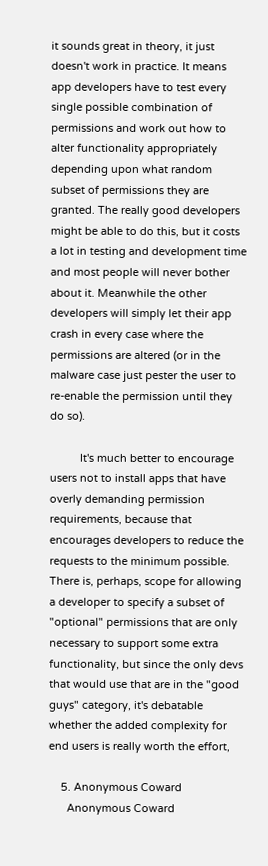it sounds great in theory, it just doesn't work in practice. It means app developers have to test every single possible combination of permissions and work out how to alter functionality appropriately depending upon what random subset of permissions they are granted. The really good developers might be able to do this, but it costs a lot in testing and development time and most people will never bother about it. Meanwhile the other developers will simply let their app crash in every case where the permissions are altered (or in the malware case just pester the user to re-enable the permission until they do so).

          It's much better to encourage users not to install apps that have overly demanding permission requirements, because that encourages developers to reduce the requests to the minimum possible. There is, perhaps, scope for allowing a developer to specify a subset of "optional" permissions that are only necessary to support some extra functionality, but since the only devs that would use that are in the "good guys" category, it's debatable whether the added complexity for end users is really worth the effort,

    5. Anonymous Coward
      Anonymous Coward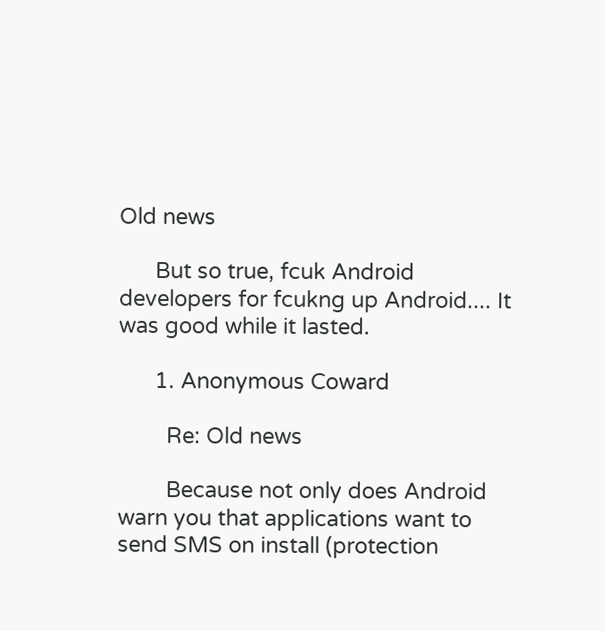Old news

      But so true, fcuk Android developers for fcukng up Android.... It was good while it lasted.

      1. Anonymous Coward

        Re: Old news

        Because not only does Android warn you that applications want to send SMS on install (protection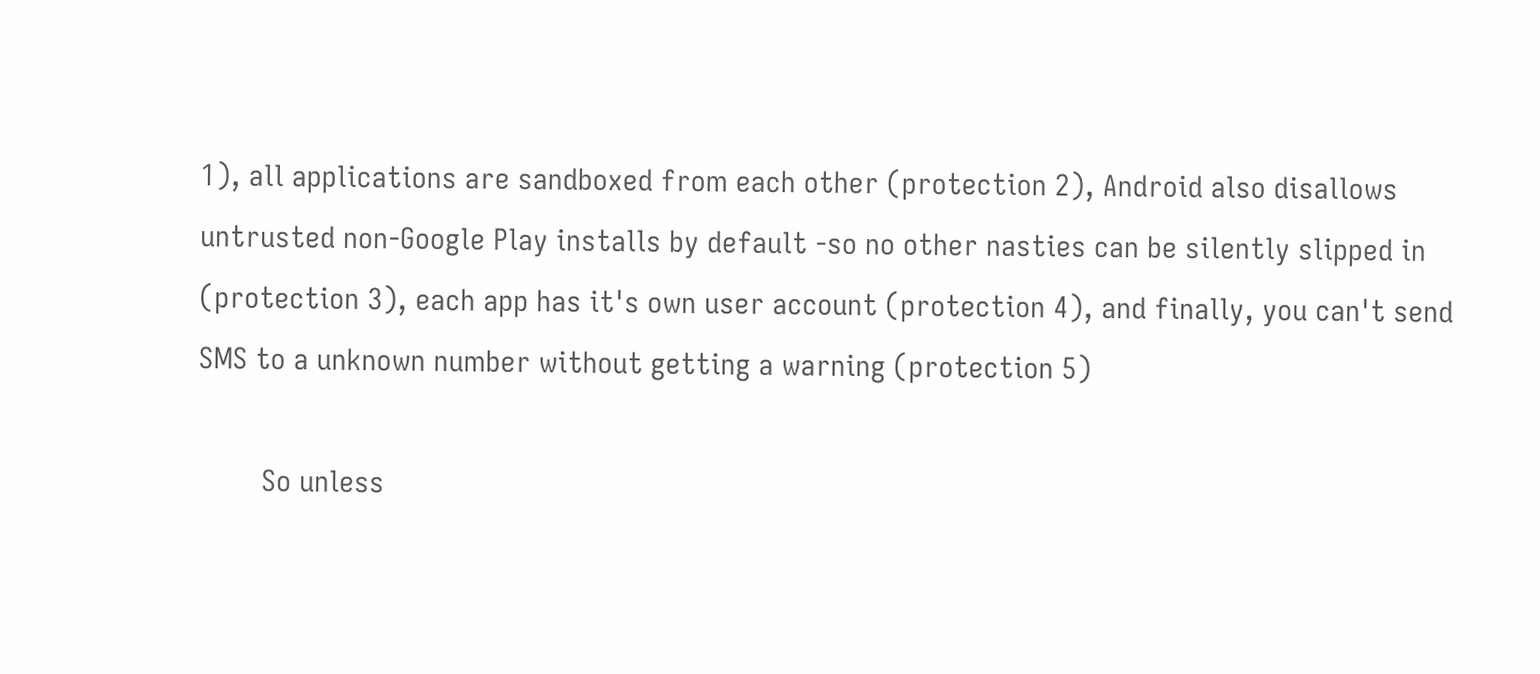1), all applications are sandboxed from each other (protection 2), Android also disallows untrusted non-Google Play installs by default -so no other nasties can be silently slipped in (protection 3), each app has it's own user account (protection 4), and finally, you can't send SMS to a unknown number without getting a warning (protection 5)

        So unless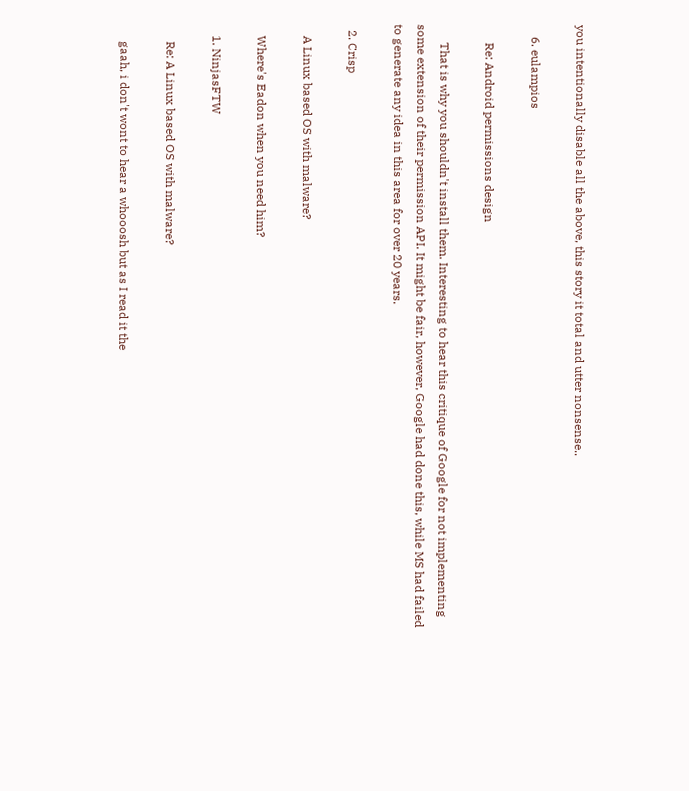you intentionally disable all the above, this story it total and utter nonsense..

    6. eulampios

      Re: Android permissions design

      That is why you shouldn't install them. Interesting to hear this critique of Google for not implementing some extension of their permission API. It might be fair, however, Google had done this, while MS had failed to generate any idea in this area for over 20 years.

  2. Crisp

    A Linux based OS with malware?

    Where's Eadon when you need him?

    1. NinjasFTW

      Re: A Linux based OS with malware?

      gaah, i don't wont to hear a whooosh but as I read it the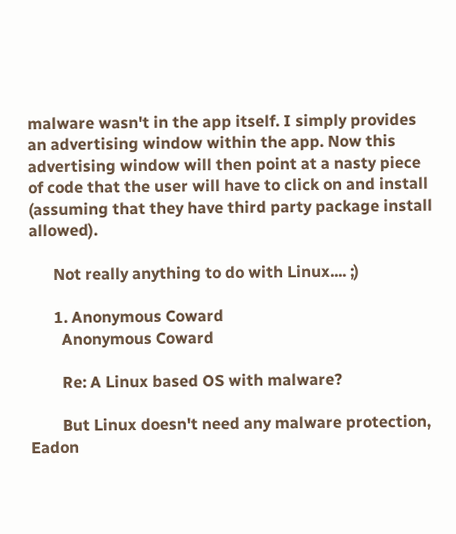malware wasn't in the app itself. I simply provides an advertising window within the app. Now this advertising window will then point at a nasty piece of code that the user will have to click on and install (assuming that they have third party package install allowed).

      Not really anything to do with Linux.... ;)

      1. Anonymous Coward
        Anonymous Coward

        Re: A Linux based OS with malware?

        But Linux doesn't need any malware protection, Eadon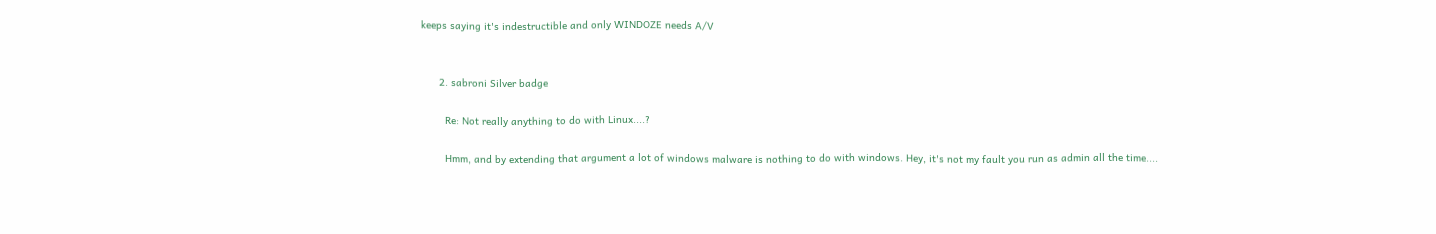keeps saying it's indestructible and only WINDOZE needs A/V


      2. sabroni Silver badge

        Re: Not really anything to do with Linux....?

        Hmm, and by extending that argument a lot of windows malware is nothing to do with windows. Hey, it's not my fault you run as admin all the time....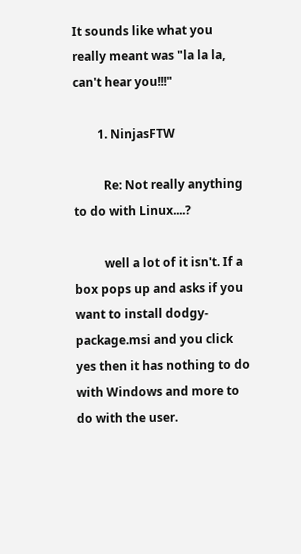It sounds like what you really meant was "la la la, can't hear you!!!"

        1. NinjasFTW

          Re: Not really anything to do with Linux....?

          well a lot of it isn't. If a box pops up and asks if you want to install dodgy-package.msi and you click yes then it has nothing to do with Windows and more to do with the user.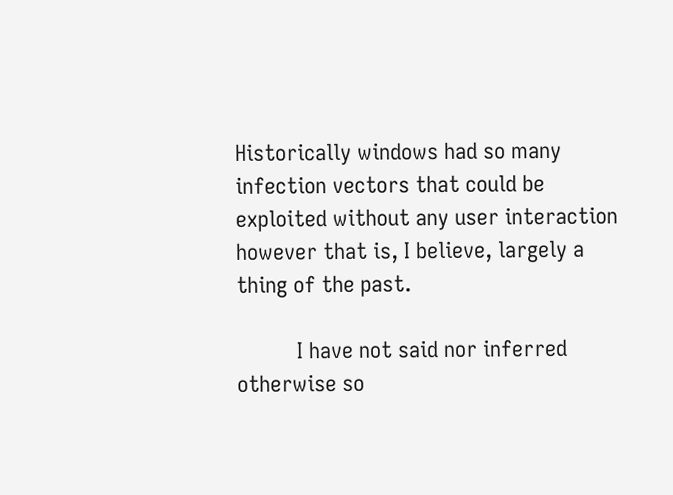Historically windows had so many infection vectors that could be exploited without any user interaction however that is, I believe, largely a thing of the past.

          I have not said nor inferred otherwise so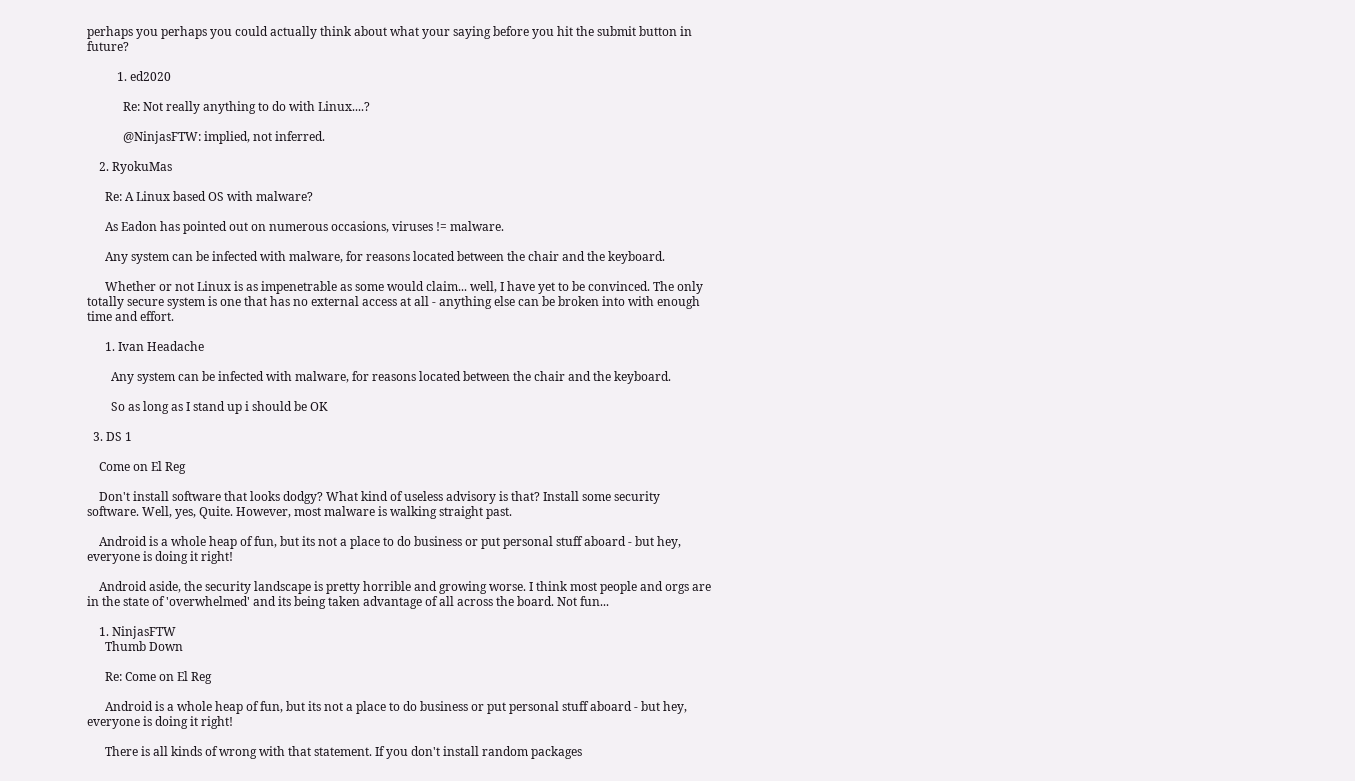perhaps you perhaps you could actually think about what your saying before you hit the submit button in future?

          1. ed2020

            Re: Not really anything to do with Linux....?

            @NinjasFTW: implied, not inferred.

    2. RyokuMas

      Re: A Linux based OS with malware?

      As Eadon has pointed out on numerous occasions, viruses != malware.

      Any system can be infected with malware, for reasons located between the chair and the keyboard.

      Whether or not Linux is as impenetrable as some would claim... well, I have yet to be convinced. The only totally secure system is one that has no external access at all - anything else can be broken into with enough time and effort.

      1. Ivan Headache

        Any system can be infected with malware, for reasons located between the chair and the keyboard.

        So as long as I stand up i should be OK

  3. DS 1

    Come on El Reg

    Don't install software that looks dodgy? What kind of useless advisory is that? Install some security software. Well, yes, Quite. However, most malware is walking straight past.

    Android is a whole heap of fun, but its not a place to do business or put personal stuff aboard - but hey, everyone is doing it right!

    Android aside, the security landscape is pretty horrible and growing worse. I think most people and orgs are in the state of 'overwhelmed' and its being taken advantage of all across the board. Not fun...

    1. NinjasFTW
      Thumb Down

      Re: Come on El Reg

      Android is a whole heap of fun, but its not a place to do business or put personal stuff aboard - but hey, everyone is doing it right!

      There is all kinds of wrong with that statement. If you don't install random packages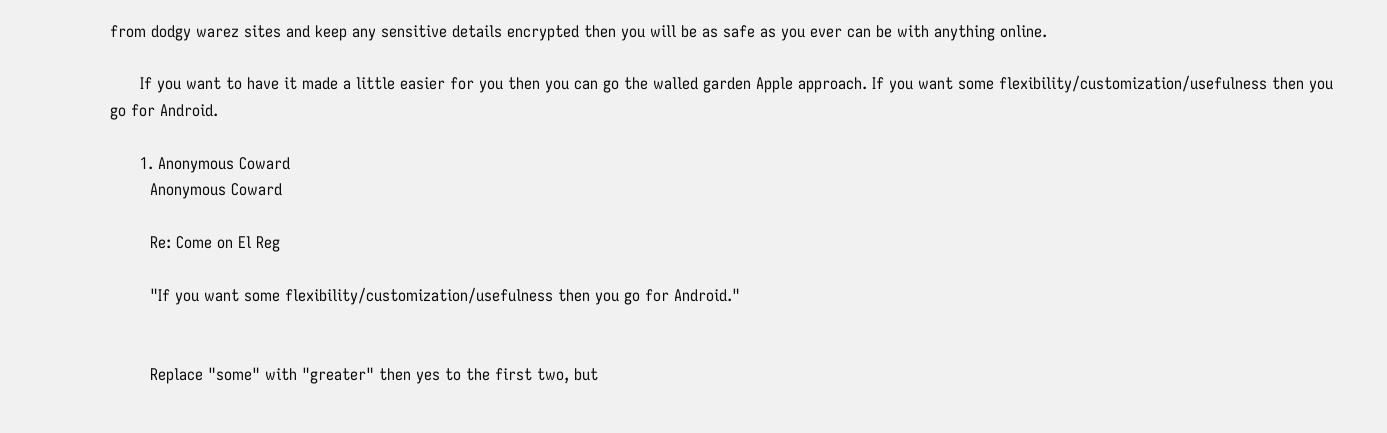from dodgy warez sites and keep any sensitive details encrypted then you will be as safe as you ever can be with anything online.

      If you want to have it made a little easier for you then you can go the walled garden Apple approach. If you want some flexibility/customization/usefulness then you go for Android.

      1. Anonymous Coward
        Anonymous Coward

        Re: Come on El Reg

        "If you want some flexibility/customization/usefulness then you go for Android."


        Replace "some" with "greater" then yes to the first two, but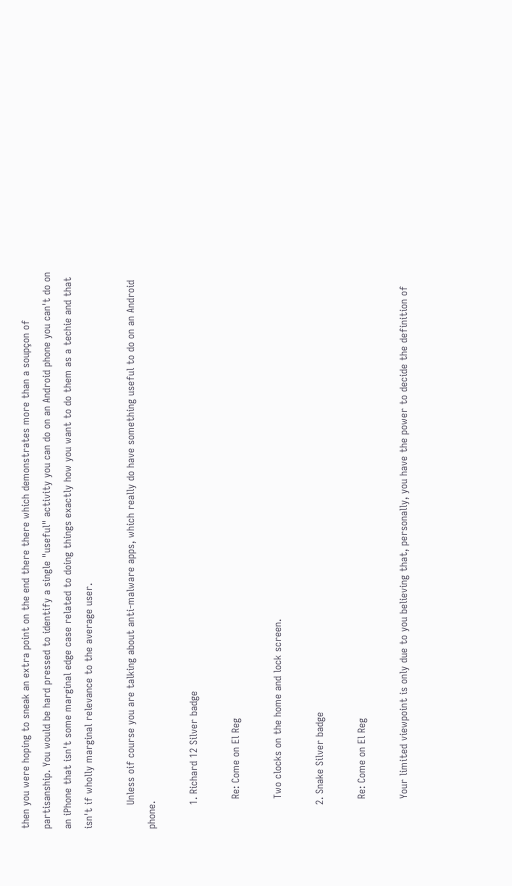then you were hoping to sneak an extra point on the end there there which demonstrates more than a soupçon of partisanship. You would be hard pressed to identify a single "useful" activity you can do on an Android phone you can't do on an iPhone that isn't some marginal edge case related to doing things exactly how you want to do them as a techie and that isn't if wholly marginal relevance to the average user.

        Unless oif course you are talking about anti-malware apps, which really do have something useful to do on an Android phone.

        1. Richard 12 Silver badge

          Re: Come on El Reg

          Two clocks on the home and lock screen.

        2. Snake Silver badge

          Re: Come on El Reg

          Your limited viewpoint is only due to you believing that, personally, you have the power to decide the definition of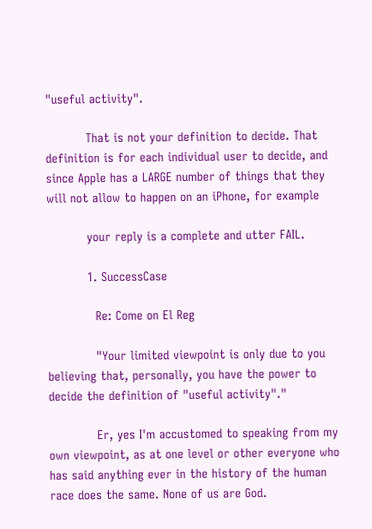"useful activity".

          That is not your definition to decide. That definition is for each individual user to decide, and since Apple has a LARGE number of things that they will not allow to happen on an iPhone, for example

          your reply is a complete and utter FAIL.

          1. SuccessCase

            Re: Come on El Reg

            "Your limited viewpoint is only due to you believing that, personally, you have the power to decide the definition of "useful activity"."

            Er, yes I'm accustomed to speaking from my own viewpoint, as at one level or other everyone who has said anything ever in the history of the human race does the same. None of us are God.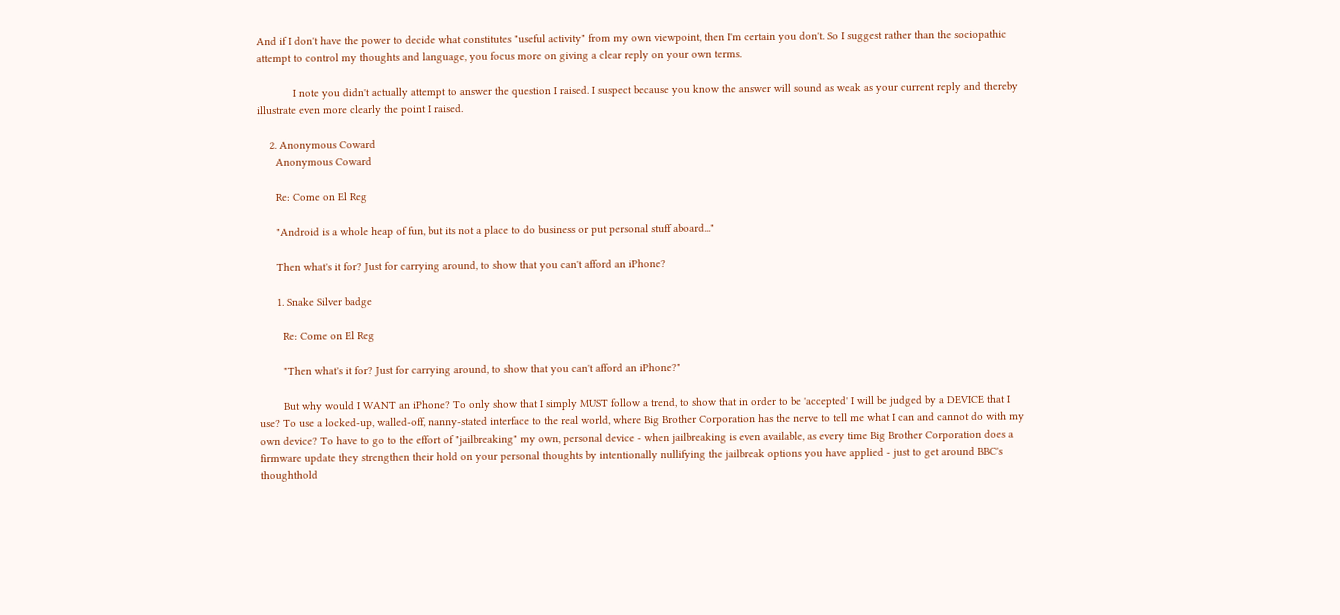And if I don't have the power to decide what constitutes "useful activity" from my own viewpoint, then I'm certain you don't. So I suggest rather than the sociopathic attempt to control my thoughts and language, you focus more on giving a clear reply on your own terms.

            I note you didn't actually attempt to answer the question I raised. I suspect because you know the answer will sound as weak as your current reply and thereby illustrate even more clearly the point I raised.

    2. Anonymous Coward
      Anonymous Coward

      Re: Come on El Reg

      "Android is a whole heap of fun, but its not a place to do business or put personal stuff aboard..."

      Then what's it for? Just for carrying around, to show that you can't afford an iPhone?

      1. Snake Silver badge

        Re: Come on El Reg

        "Then what's it for? Just for carrying around, to show that you can't afford an iPhone?"

        But why would I WANT an iPhone? To only show that I simply MUST follow a trend, to show that in order to be 'accepted' I will be judged by a DEVICE that I use? To use a locked-up, walled-off, nanny-stated interface to the real world, where Big Brother Corporation has the nerve to tell me what I can and cannot do with my own device? To have to go to the effort of "jailbreaking" my own, personal device - when jailbreaking is even available, as every time Big Brother Corporation does a firmware update they strengthen their hold on your personal thoughts by intentionally nullifying the jailbreak options you have applied - just to get around BBC's thoughthold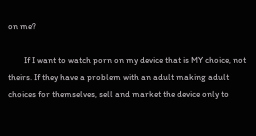on me?

        If I want to watch porn on my device that is MY choice, not theirs. If they have a problem with an adult making adult choices for themselves, sell and market the device only to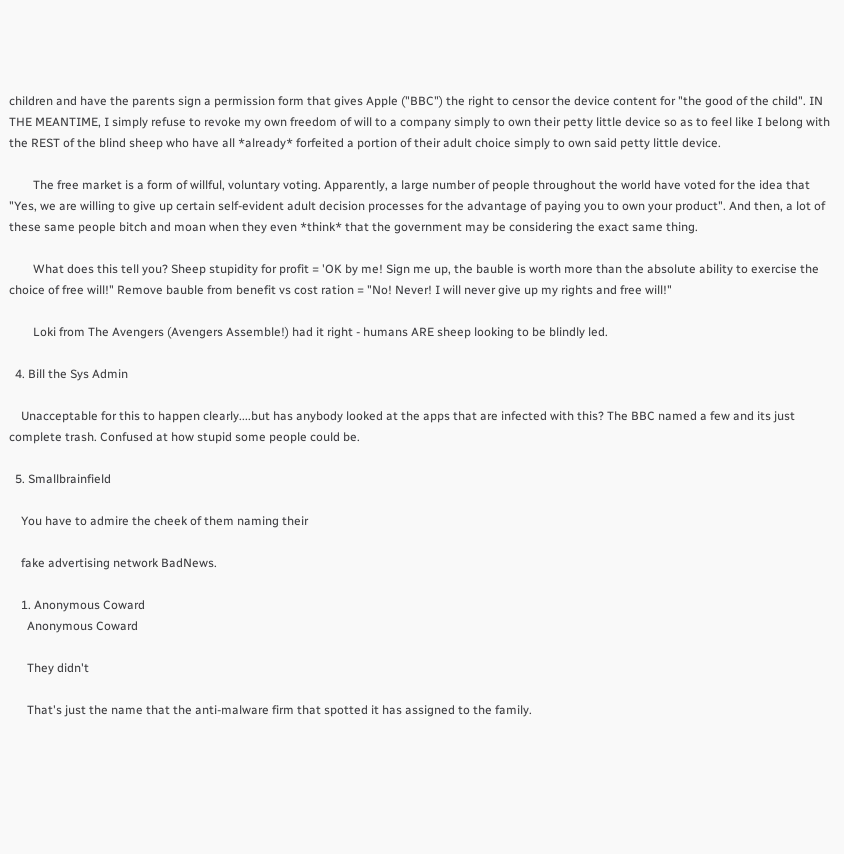children and have the parents sign a permission form that gives Apple ("BBC") the right to censor the device content for "the good of the child". IN THE MEANTIME, I simply refuse to revoke my own freedom of will to a company simply to own their petty little device so as to feel like I belong with the REST of the blind sheep who have all *already* forfeited a portion of their adult choice simply to own said petty little device.

        The free market is a form of willful, voluntary voting. Apparently, a large number of people throughout the world have voted for the idea that "Yes, we are willing to give up certain self-evident adult decision processes for the advantage of paying you to own your product". And then, a lot of these same people bitch and moan when they even *think* that the government may be considering the exact same thing.

        What does this tell you? Sheep stupidity for profit = 'OK by me! Sign me up, the bauble is worth more than the absolute ability to exercise the choice of free will!" Remove bauble from benefit vs cost ration = "No! Never! I will never give up my rights and free will!"

        Loki from The Avengers (Avengers Assemble!) had it right - humans ARE sheep looking to be blindly led.

  4. Bill the Sys Admin

    Unacceptable for this to happen clearly....but has anybody looked at the apps that are infected with this? The BBC named a few and its just complete trash. Confused at how stupid some people could be.

  5. Smallbrainfield

    You have to admire the cheek of them naming their

    fake advertising network BadNews.

    1. Anonymous Coward
      Anonymous Coward

      They didn't

      That's just the name that the anti-malware firm that spotted it has assigned to the family.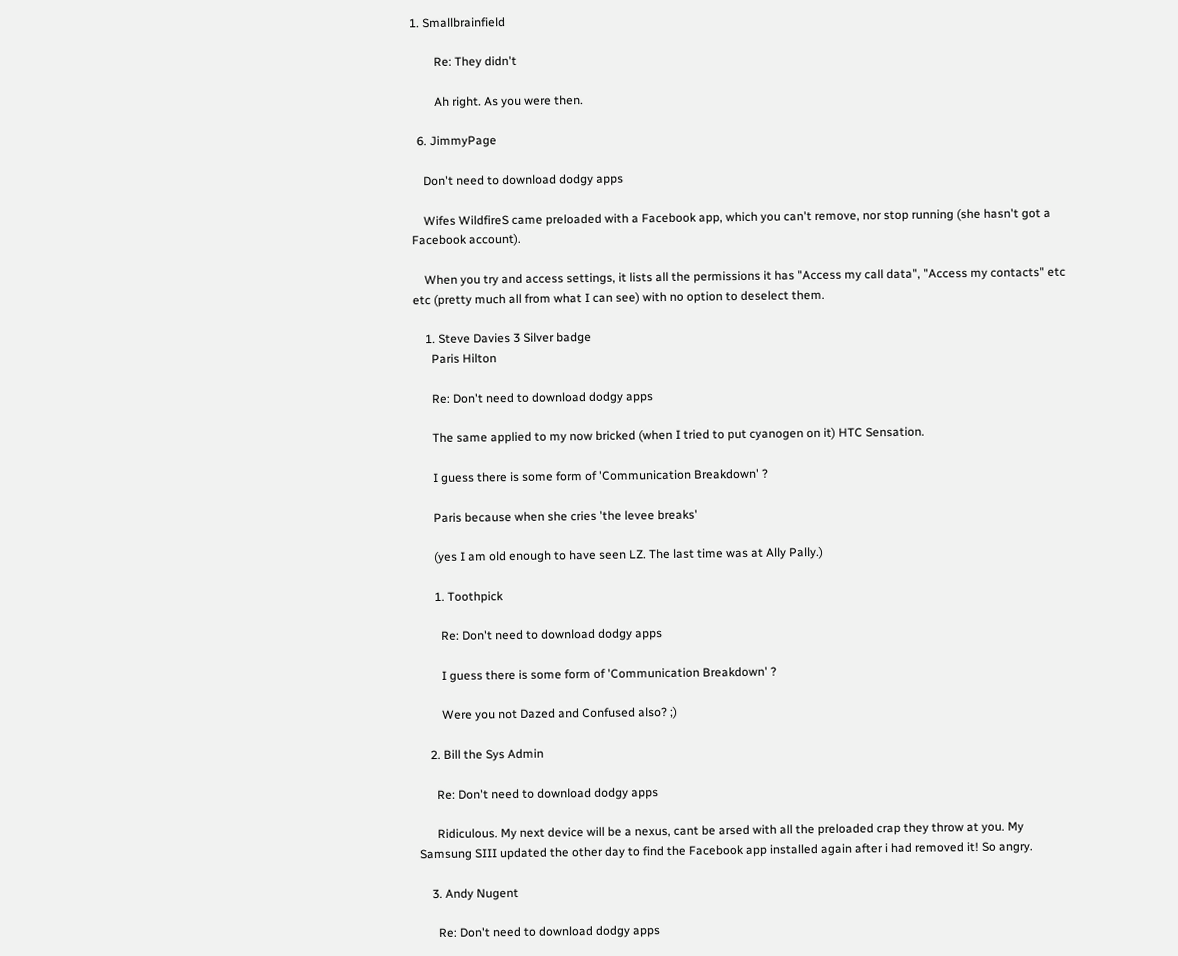1. Smallbrainfield

        Re: They didn't

        Ah right. As you were then.

  6. JimmyPage

    Don't need to download dodgy apps

    Wifes WildfireS came preloaded with a Facebook app, which you can't remove, nor stop running (she hasn't got a Facebook account).

    When you try and access settings, it lists all the permissions it has "Access my call data", "Access my contacts" etc etc (pretty much all from what I can see) with no option to deselect them.

    1. Steve Davies 3 Silver badge
      Paris Hilton

      Re: Don't need to download dodgy apps

      The same applied to my now bricked (when I tried to put cyanogen on it) HTC Sensation.

      I guess there is some form of 'Communication Breakdown' ?

      Paris because when she cries 'the levee breaks'

      (yes I am old enough to have seen LZ. The last time was at Ally Pally.)

      1. Toothpick

        Re: Don't need to download dodgy apps

        I guess there is some form of 'Communication Breakdown' ?

        Were you not Dazed and Confused also? ;)

    2. Bill the Sys Admin

      Re: Don't need to download dodgy apps

      Ridiculous. My next device will be a nexus, cant be arsed with all the preloaded crap they throw at you. My Samsung SIII updated the other day to find the Facebook app installed again after i had removed it! So angry.

    3. Andy Nugent

      Re: Don't need to download dodgy apps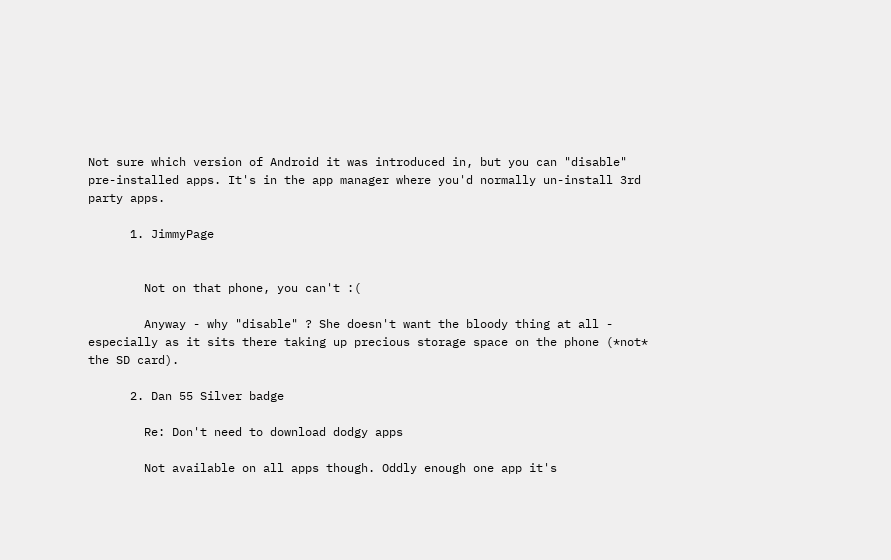Not sure which version of Android it was introduced in, but you can "disable" pre-installed apps. It's in the app manager where you'd normally un-install 3rd party apps.

      1. JimmyPage


        Not on that phone, you can't :(

        Anyway - why "disable" ? She doesn't want the bloody thing at all - especially as it sits there taking up precious storage space on the phone (*not* the SD card).

      2. Dan 55 Silver badge

        Re: Don't need to download dodgy apps

        Not available on all apps though. Oddly enough one app it's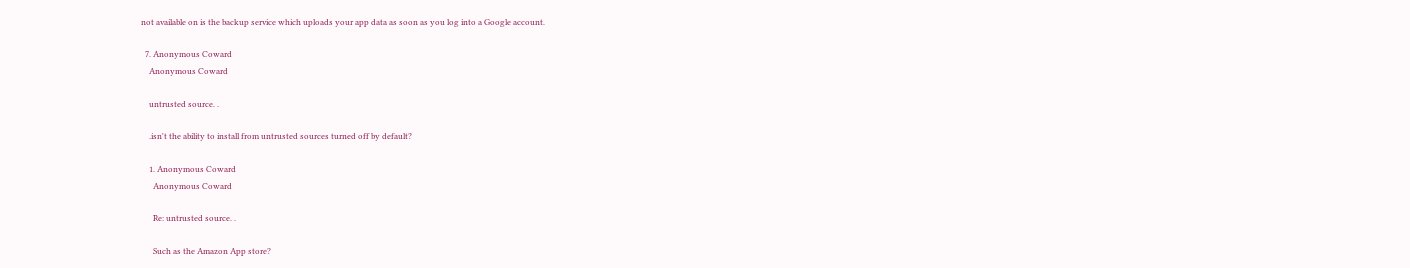not available on is the backup service which uploads your app data as soon as you log into a Google account.

  7. Anonymous Coward
    Anonymous Coward

    untrusted source. .

    .isn't the ability to install from untrusted sources turned off by default?

    1. Anonymous Coward
      Anonymous Coward

      Re: untrusted source. .

      Such as the Amazon App store?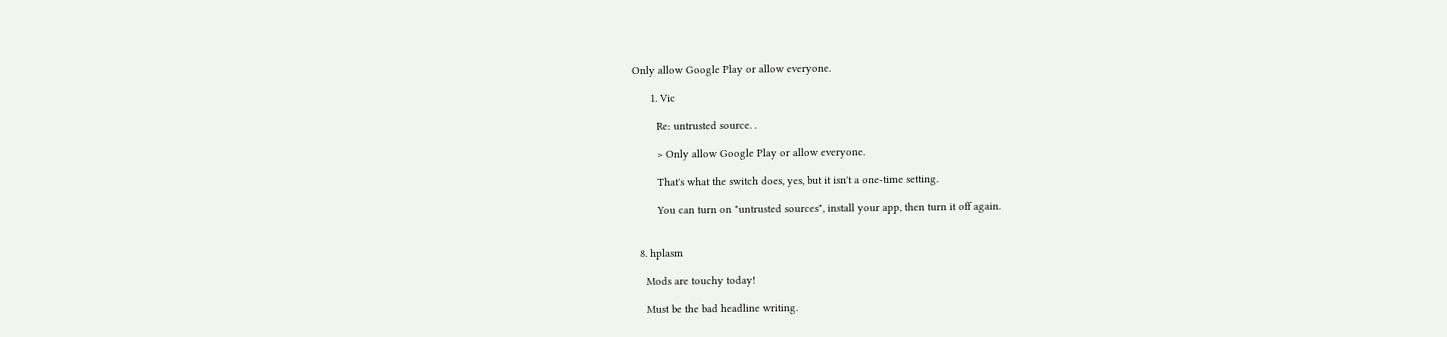Only allow Google Play or allow everyone.

      1. Vic

        Re: untrusted source. .

        > Only allow Google Play or allow everyone.

        That's what the switch does, yes, but it isn't a one-time setting.

        You can turn on "untrusted sources", install your app, then turn it off again.


  8. hplasm

    Mods are touchy today!

    Must be the bad headline writing.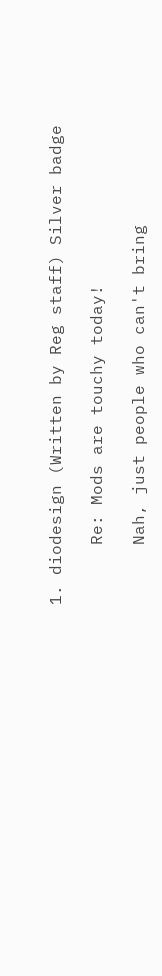1. diodesign (Written by Reg staff) Silver badge

      Re: Mods are touchy today!

      Nah, just people who can't bring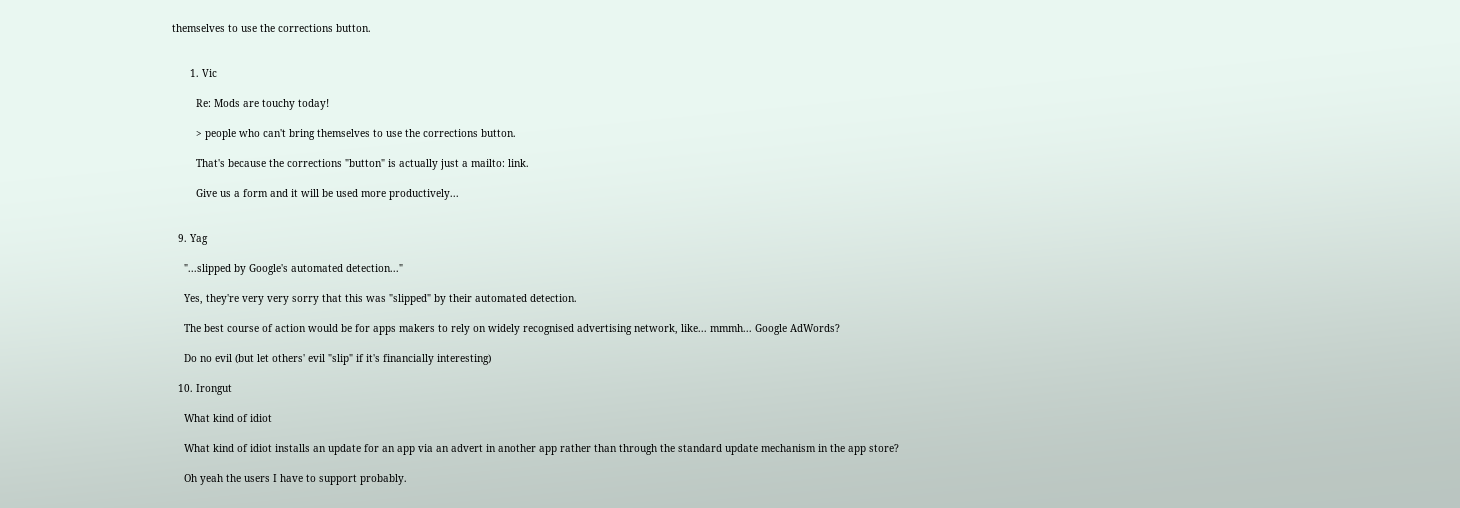themselves to use the corrections button.


      1. Vic

        Re: Mods are touchy today!

        > people who can't bring themselves to use the corrections button.

        That's because the corrections "button" is actually just a mailto: link.

        Give us a form and it will be used more productively...


  9. Yag

    "...slipped by Google's automated detection..."

    Yes, they're very very sorry that this was "slipped" by their automated detection.

    The best course of action would be for apps makers to rely on widely recognised advertising network, like... mmmh... Google AdWords?

    Do no evil (but let others' evil "slip" if it's financially interesting)

  10. Irongut

    What kind of idiot

    What kind of idiot installs an update for an app via an advert in another app rather than through the standard update mechanism in the app store?

    Oh yeah the users I have to support probably.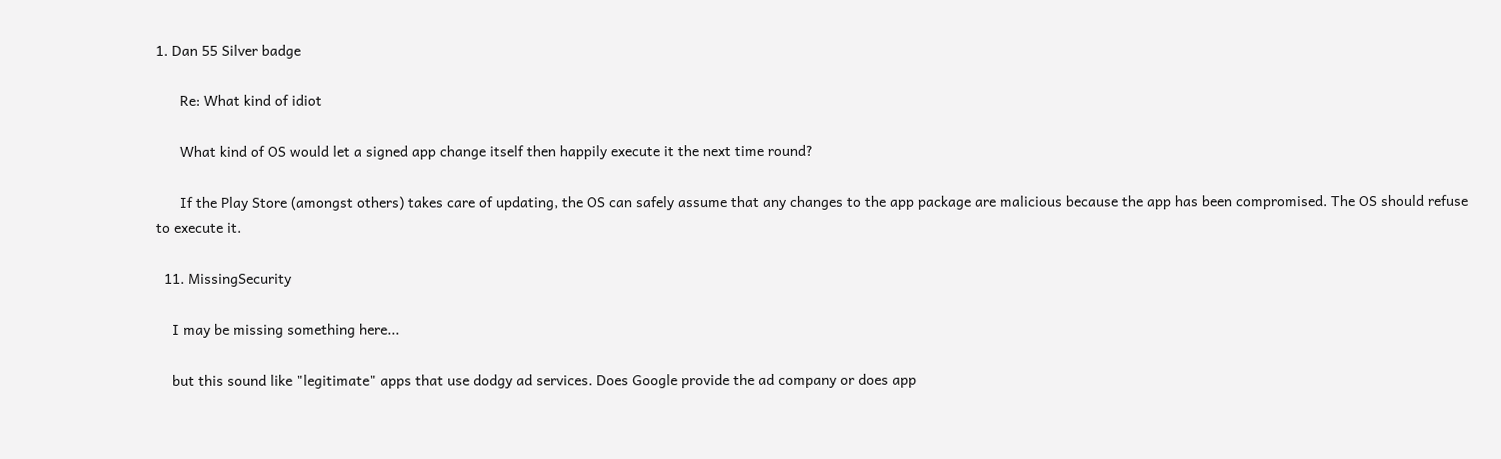1. Dan 55 Silver badge

      Re: What kind of idiot

      What kind of OS would let a signed app change itself then happily execute it the next time round?

      If the Play Store (amongst others) takes care of updating, the OS can safely assume that any changes to the app package are malicious because the app has been compromised. The OS should refuse to execute it.

  11. MissingSecurity

    I may be missing something here...

    but this sound like "legitimate" apps that use dodgy ad services. Does Google provide the ad company or does app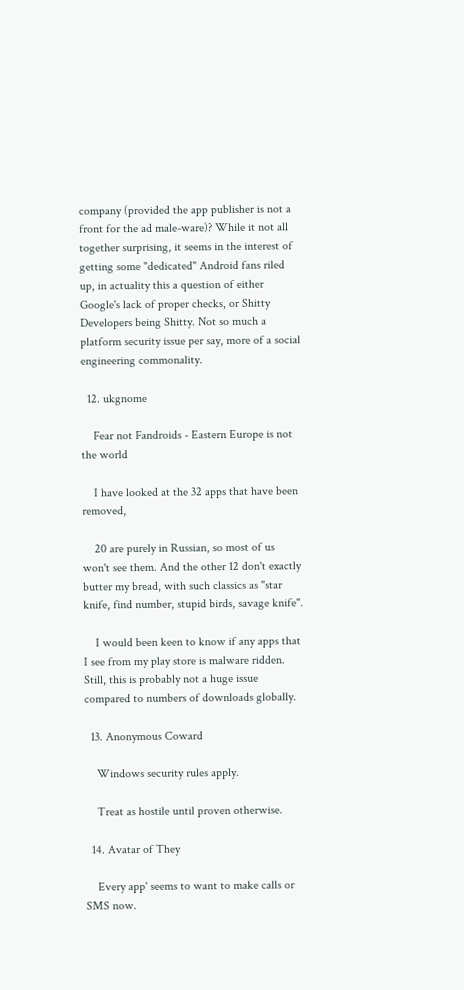company (provided the app publisher is not a front for the ad male-ware)? While it not all together surprising, it seems in the interest of getting some "dedicated" Android fans riled up, in actuality this a question of either Google's lack of proper checks, or Shitty Developers being Shitty. Not so much a platform security issue per say, more of a social engineering commonality.

  12. ukgnome

    Fear not Fandroids - Eastern Europe is not the world

    I have looked at the 32 apps that have been removed,

    20 are purely in Russian, so most of us won't see them. And the other 12 don't exactly butter my bread, with such classics as "star knife, find number, stupid birds, savage knife".

    I would been keen to know if any apps that I see from my play store is malware ridden. Still, this is probably not a huge issue compared to numbers of downloads globally.

  13. Anonymous Coward

    Windows security rules apply.

    Treat as hostile until proven otherwise.

  14. Avatar of They

    Every app' seems to want to make calls or SMS now.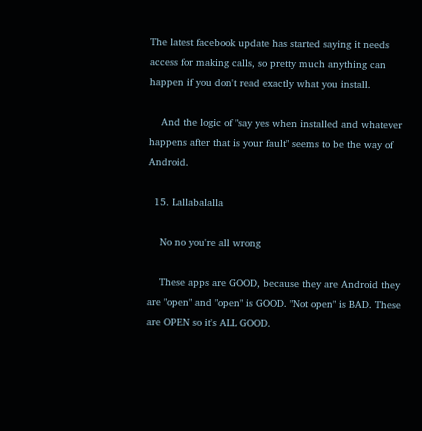The latest facebook update has started saying it needs access for making calls, so pretty much anything can happen if you don't read exactly what you install.

    And the logic of "say yes when installed and whatever happens after that is your fault" seems to be the way of Android.

  15. Lallabalalla

    No no you're all wrong

    These apps are GOOD, because they are Android they are "open" and "open" is GOOD. "Not open" is BAD. These are OPEN so it's ALL GOOD.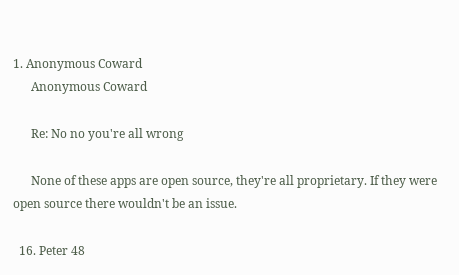1. Anonymous Coward
      Anonymous Coward

      Re: No no you're all wrong

      None of these apps are open source, they're all proprietary. If they were open source there wouldn't be an issue.

  16. Peter 48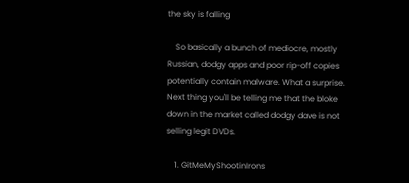the sky is falling

    So basically a bunch of mediocre, mostly Russian, dodgy apps and poor rip-off copies potentially contain malware. What a surprise. Next thing you'll be telling me that the bloke down in the market called dodgy dave is not selling legit DVDs.

    1. GitMeMyShootinIrons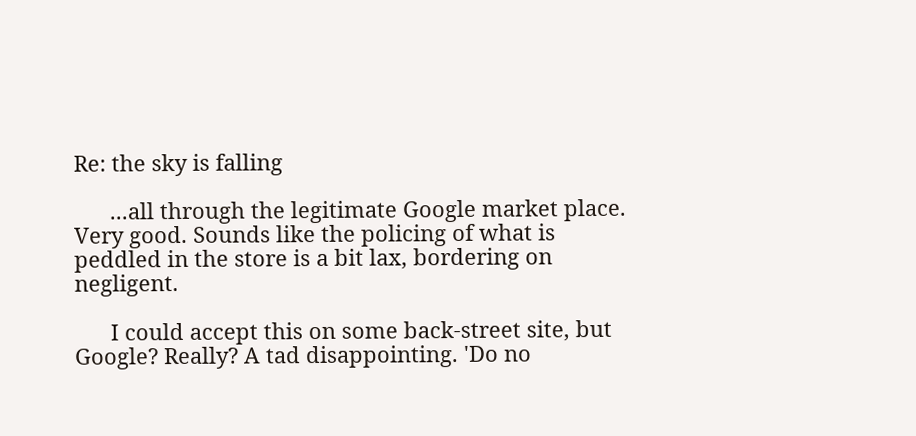Re: the sky is falling

      ...all through the legitimate Google market place. Very good. Sounds like the policing of what is peddled in the store is a bit lax, bordering on negligent.

      I could accept this on some back-street site, but Google? Really? A tad disappointing. 'Do no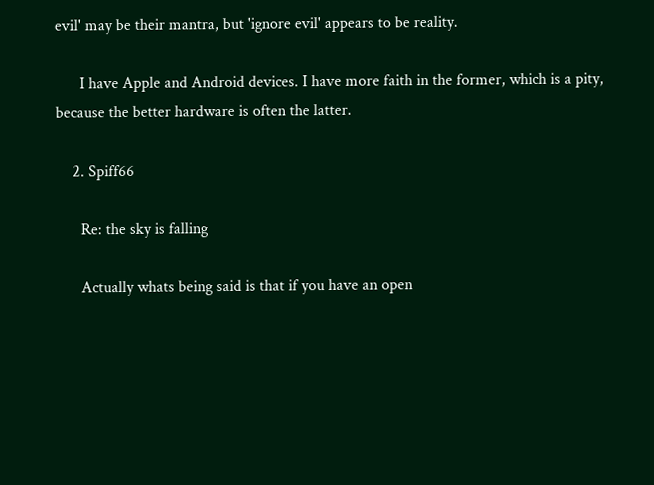evil' may be their mantra, but 'ignore evil' appears to be reality.

      I have Apple and Android devices. I have more faith in the former, which is a pity, because the better hardware is often the latter.

    2. Spiff66

      Re: the sky is falling

      Actually whats being said is that if you have an open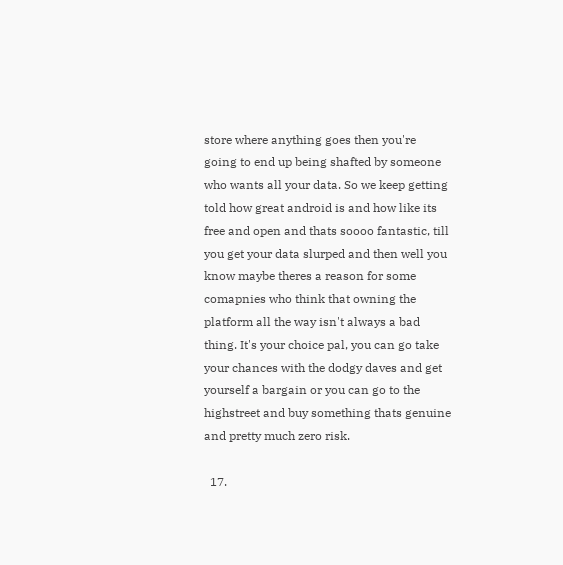store where anything goes then you're going to end up being shafted by someone who wants all your data. So we keep getting told how great android is and how like its free and open and thats soooo fantastic, till you get your data slurped and then well you know maybe theres a reason for some comapnies who think that owning the platform all the way isn't always a bad thing. It's your choice pal, you can go take your chances with the dodgy daves and get yourself a bargain or you can go to the highstreet and buy something thats genuine and pretty much zero risk.

  17.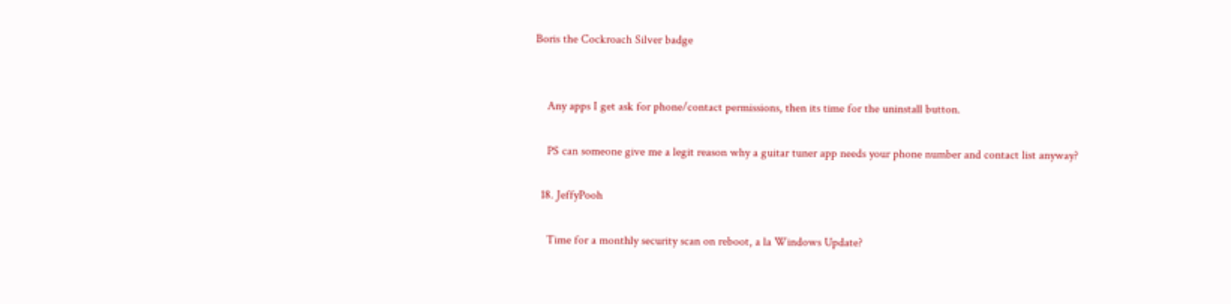Boris the Cockroach Silver badge


    Any apps I get ask for phone/contact permissions, then its time for the uninstall button.

    PS can someone give me a legit reason why a guitar tuner app needs your phone number and contact list anyway?

  18. JeffyPooh

    Time for a monthly security scan on reboot, a la Windows Update?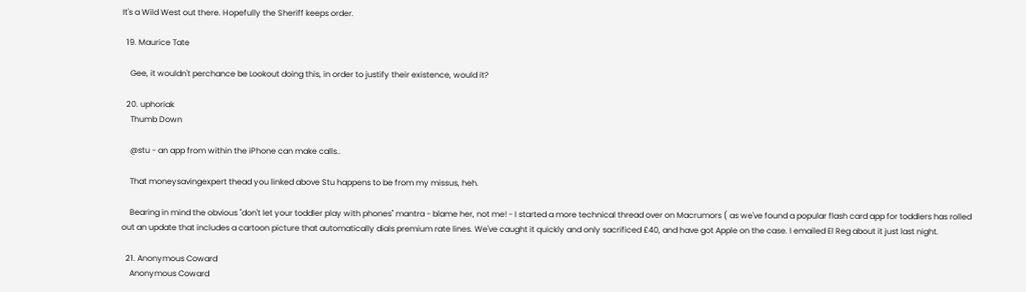It's a Wild West out there. Hopefully the Sheriff keeps order.

  19. Maurice Tate

    Gee, it wouldn't perchance be Lookout doing this, in order to justify their existence, would it?

  20. uphoriak
    Thumb Down

    @stu - an app from within the iPhone can make calls..

    That moneysavingexpert thead you linked above Stu happens to be from my missus, heh.

    Bearing in mind the obvious "don't let your toddler play with phones" mantra - blame her, not me! - I started a more technical thread over on Macrumors ( as we've found a popular flash card app for toddlers has rolled out an update that includes a cartoon picture that automatically dials premium rate lines. We've caught it quickly and only sacrificed £40, and have got Apple on the case. I emailed El Reg about it just last night.

  21. Anonymous Coward
    Anonymous Coward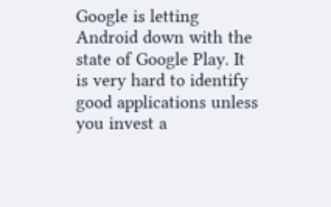Google is letting Android down with the state of Google Play. It is very hard to identify good applications unless you invest a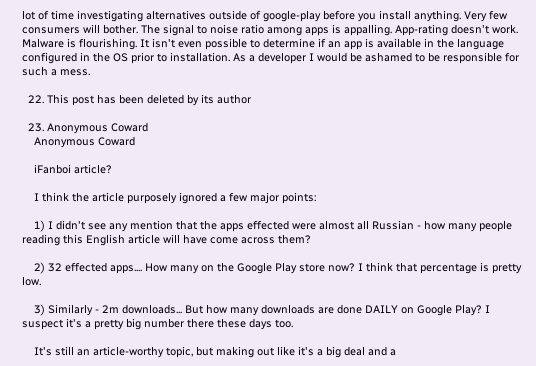lot of time investigating alternatives outside of google-play before you install anything. Very few consumers will bother. The signal to noise ratio among apps is appalling. App-rating doesn't work. Malware is flourishing. It isn't even possible to determine if an app is available in the language configured in the OS prior to installation. As a developer I would be ashamed to be responsible for such a mess.

  22. This post has been deleted by its author

  23. Anonymous Coward
    Anonymous Coward

    iFanboi article?

    I think the article purposely ignored a few major points:

    1) I didn't see any mention that the apps effected were almost all Russian - how many people reading this English article will have come across them?

    2) 32 effected apps.... How many on the Google Play store now? I think that percentage is pretty low.

    3) Similarly - 2m downloads... But how many downloads are done DAILY on Google Play? I suspect it's a pretty big number there these days too.

    It's still an article-worthy topic, but making out like it's a big deal and a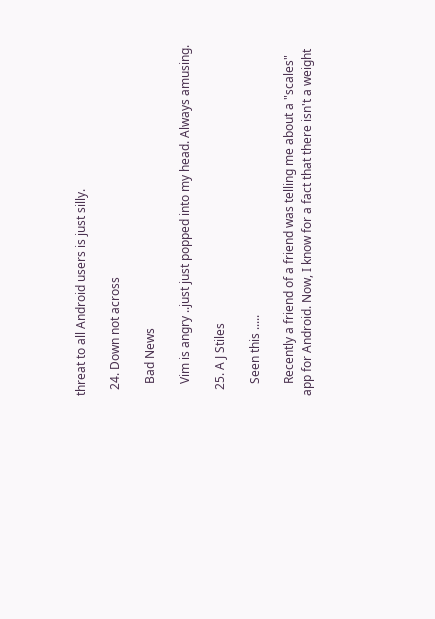threat to all Android users is just silly.

  24. Down not across

    Bad News

    Vim is angry ..just just popped into my head. Always amusing.

  25. A J Stiles

    Seen this .....

    Recently a friend of a friend was telling me about a "scales" app for Android. Now, I know for a fact that there isn't a weight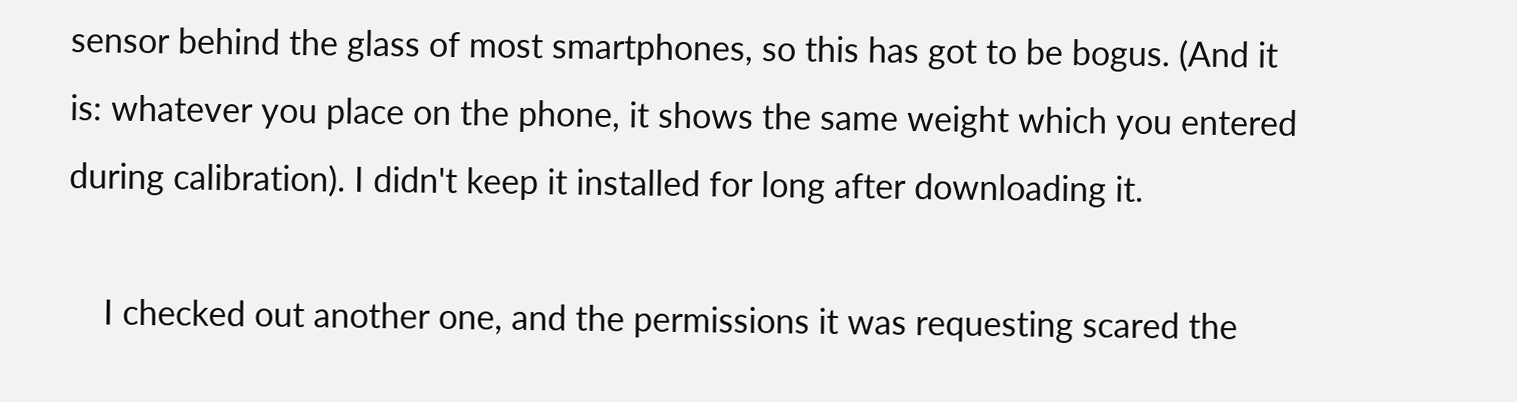sensor behind the glass of most smartphones, so this has got to be bogus. (And it is: whatever you place on the phone, it shows the same weight which you entered during calibration). I didn't keep it installed for long after downloading it.

    I checked out another one, and the permissions it was requesting scared the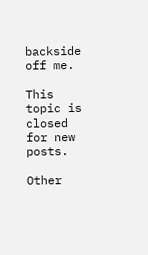backside off me.

This topic is closed for new posts.

Other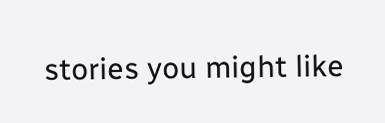stories you might like